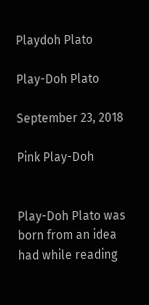Playdoh Plato

Play-Doh Plato

September 23, 2018

Pink Play-Doh


Play-Doh Plato was born from an idea had while reading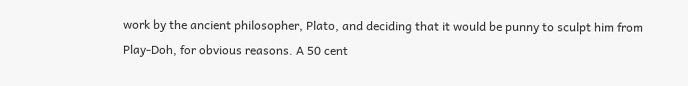work by the ancient philosopher, Plato, and deciding that it would be punny to sculpt him from Play-Doh, for obvious reasons. A 50 cent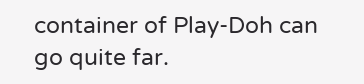container of Play-Doh can go quite far.